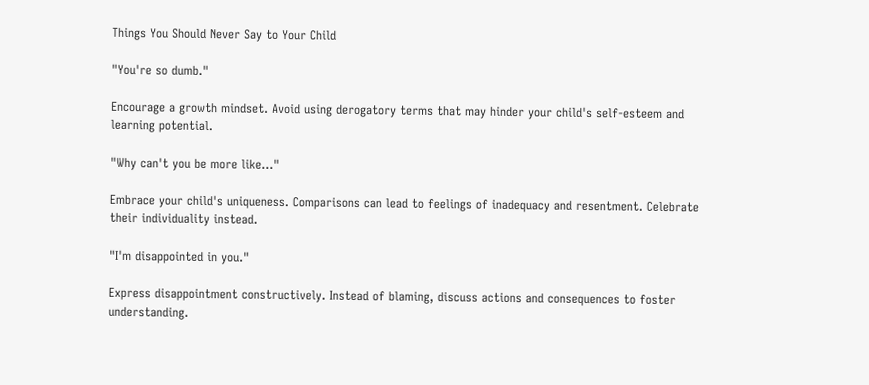Things You Should Never Say to Your Child

"You're so dumb."

Encourage a growth mindset. Avoid using derogatory terms that may hinder your child's self-esteem and learning potential.

"Why can't you be more like..."

Embrace your child's uniqueness. Comparisons can lead to feelings of inadequacy and resentment. Celebrate their individuality instead.

"I'm disappointed in you."

Express disappointment constructively. Instead of blaming, discuss actions and consequences to foster understanding.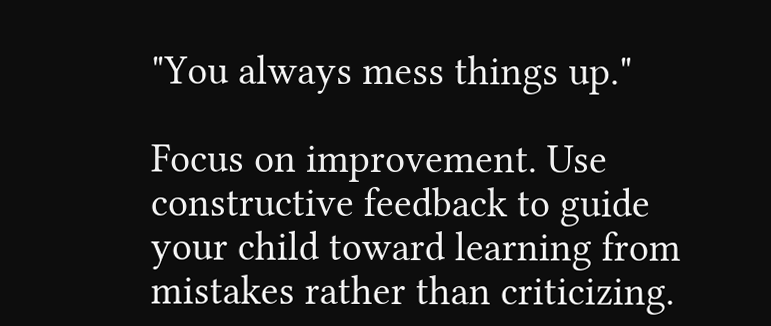"You always mess things up."

Focus on improvement. Use constructive feedback to guide your child toward learning from mistakes rather than criticizing.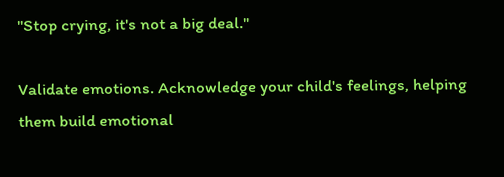"Stop crying, it's not a big deal."

Validate emotions. Acknowledge your child's feelings, helping them build emotional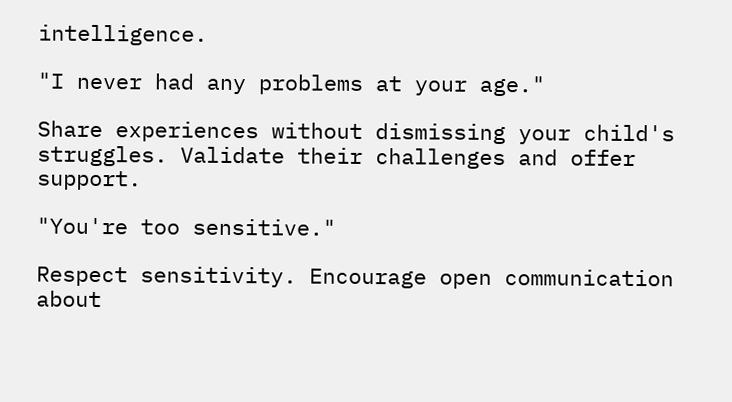intelligence.

"I never had any problems at your age."

Share experiences without dismissing your child's struggles. Validate their challenges and offer support.

"You're too sensitive."

Respect sensitivity. Encourage open communication about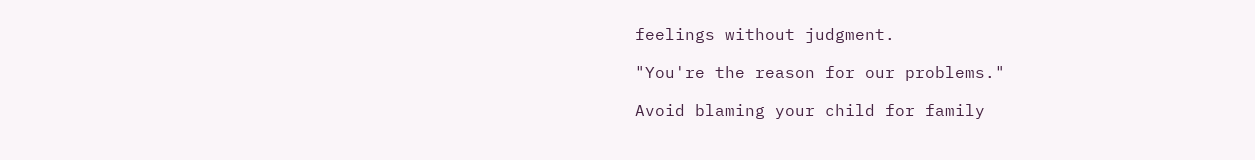feelings without judgment.

"You're the reason for our problems."

Avoid blaming your child for family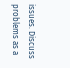issues. Discuss problems as a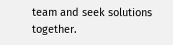team and seek solutions together.